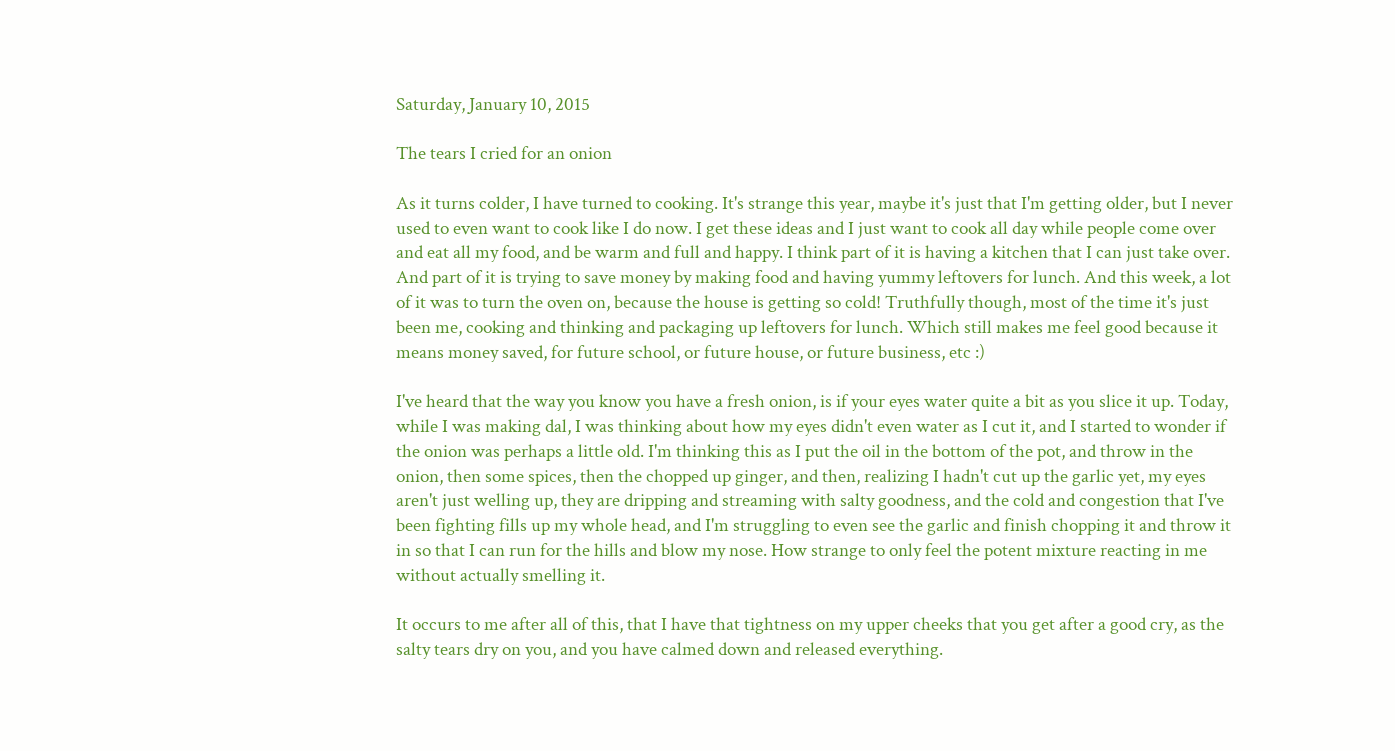Saturday, January 10, 2015

The tears I cried for an onion

As it turns colder, I have turned to cooking. It's strange this year, maybe it's just that I'm getting older, but I never used to even want to cook like I do now. I get these ideas and I just want to cook all day while people come over and eat all my food, and be warm and full and happy. I think part of it is having a kitchen that I can just take over. And part of it is trying to save money by making food and having yummy leftovers for lunch. And this week, a lot of it was to turn the oven on, because the house is getting so cold! Truthfully though, most of the time it's just been me, cooking and thinking and packaging up leftovers for lunch. Which still makes me feel good because it means money saved, for future school, or future house, or future business, etc :)

I've heard that the way you know you have a fresh onion, is if your eyes water quite a bit as you slice it up. Today, while I was making dal, I was thinking about how my eyes didn't even water as I cut it, and I started to wonder if the onion was perhaps a little old. I'm thinking this as I put the oil in the bottom of the pot, and throw in the onion, then some spices, then the chopped up ginger, and then, realizing I hadn't cut up the garlic yet, my eyes aren't just welling up, they are dripping and streaming with salty goodness, and the cold and congestion that I've been fighting fills up my whole head, and I'm struggling to even see the garlic and finish chopping it and throw it in so that I can run for the hills and blow my nose. How strange to only feel the potent mixture reacting in me without actually smelling it.

It occurs to me after all of this, that I have that tightness on my upper cheeks that you get after a good cry, as the salty tears dry on you, and you have calmed down and released everything.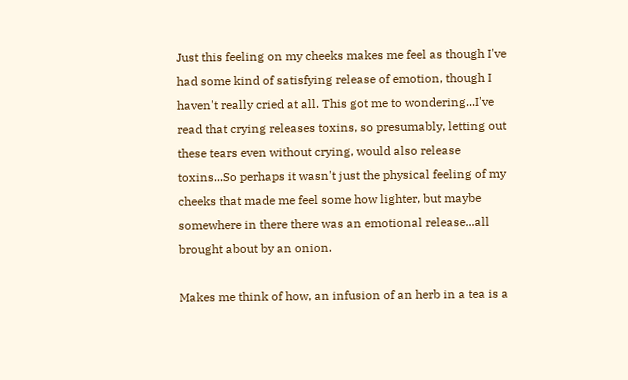Just this feeling on my cheeks makes me feel as though I've had some kind of satisfying release of emotion, though I haven't really cried at all. This got me to wondering...I've read that crying releases toxins, so presumably, letting out these tears even without crying, would also release toxins...So perhaps it wasn't just the physical feeling of my cheeks that made me feel some how lighter, but maybe somewhere in there there was an emotional release...all brought about by an onion.

Makes me think of how, an infusion of an herb in a tea is a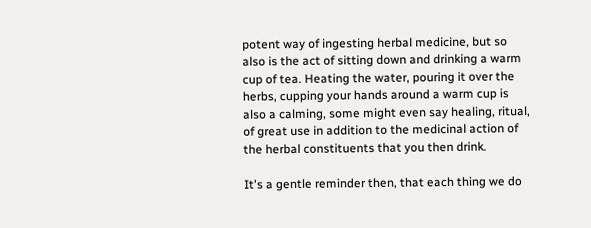potent way of ingesting herbal medicine, but so also is the act of sitting down and drinking a warm cup of tea. Heating the water, pouring it over the herbs, cupping your hands around a warm cup is also a calming, some might even say healing, ritual, of great use in addition to the medicinal action of the herbal constituents that you then drink.

It's a gentle reminder then, that each thing we do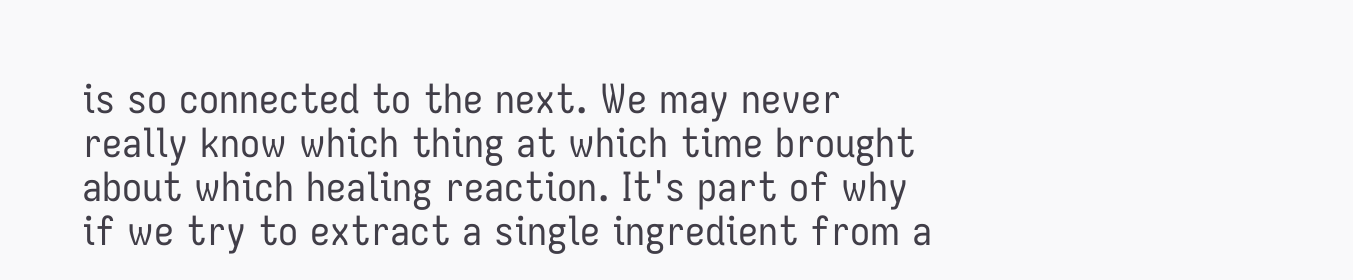is so connected to the next. We may never really know which thing at which time brought about which healing reaction. It's part of why if we try to extract a single ingredient from a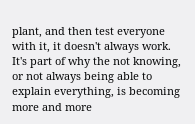plant, and then test everyone with it, it doesn't always work. It's part of why the not knowing, or not always being able to explain everything, is becoming more and more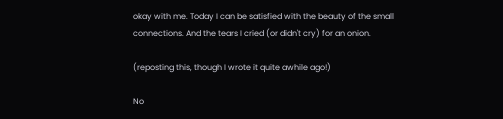okay with me. Today I can be satisfied with the beauty of the small connections. And the tears I cried (or didn't cry) for an onion.

(reposting this, though I wrote it quite awhile ago!)

No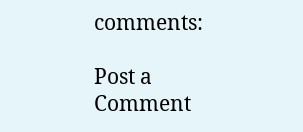comments:

Post a Comment